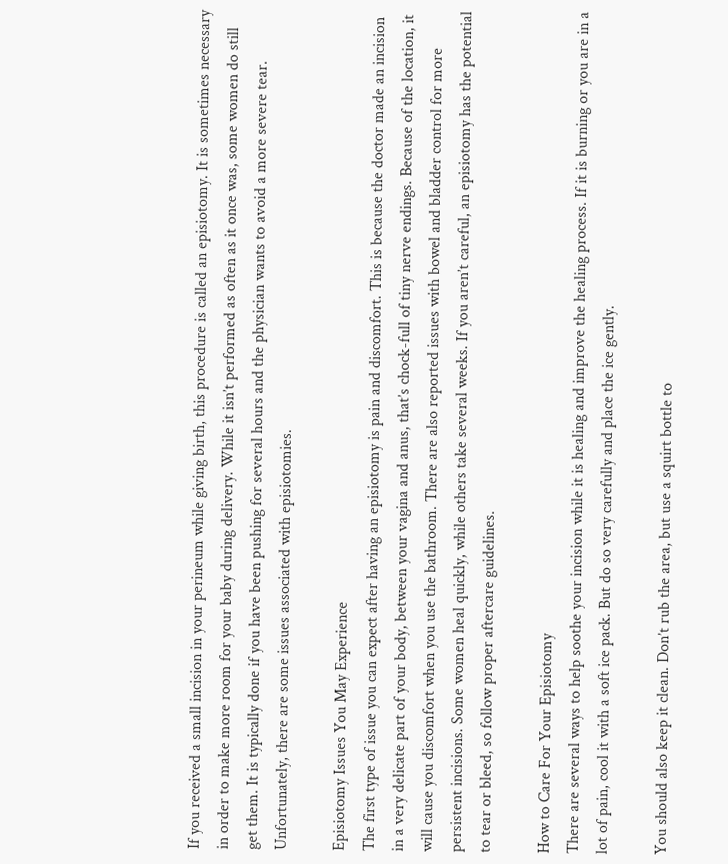If you received a small incision in your perineum while giving birth, this procedure is called an episiotomy. It is sometimes necessary in order to make more room for your baby during delivery. While it isn’t performed as often as it once was, some women do still get them. It is typically done if you have been pushing for several hours and the physician wants to avoid a more severe tear. Unfortunately, there are some issues associated with episiotomies.

Episiotomy Issues You May Experience
The first type of issue you can expect after having an episiotomy is pain and discomfort. This is because the doctor made an incision in a very delicate part of your body, between your vagina and anus, that’s chock-full of tiny nerve endings. Because of the location, it will cause you discomfort when you use the bathroom. There are also reported issues with bowel and bladder control for more persistent incisions. Some women heal quickly, while others take several weeks. If you aren’t careful, an episiotomy has the potential to tear or bleed, so follow proper aftercare guidelines.

How to Care For Your Episiotomy
There are several ways to help soothe your incision while it is healing and improve the healing process. If it is burning or you are in a lot of pain, cool it with a soft ice pack. But do so very carefully and place the ice gently.

You should also keep it clean. Don’t rub the area, but use a squirt bottle to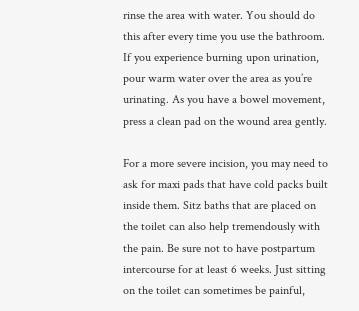rinse the area with water. You should do this after every time you use the bathroom. If you experience burning upon urination, pour warm water over the area as you’re urinating. As you have a bowel movement, press a clean pad on the wound area gently.

For a more severe incision, you may need to ask for maxi pads that have cold packs built inside them. Sitz baths that are placed on the toilet can also help tremendously with the pain. Be sure not to have postpartum intercourse for at least 6 weeks. Just sitting on the toilet can sometimes be painful,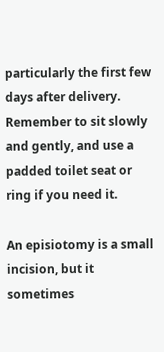particularly the first few days after delivery. Remember to sit slowly and gently, and use a padded toilet seat or ring if you need it.

An episiotomy is a small incision, but it sometimes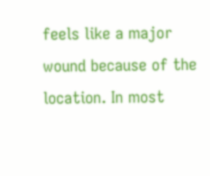feels like a major wound because of the location. In most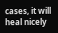cases, it will heal nicely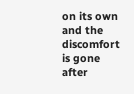on its own and the discomfort is gone after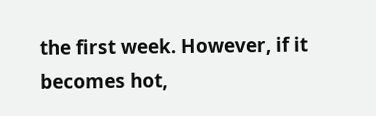the first week. However, if it becomes hot,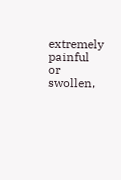extremely painful or swollen,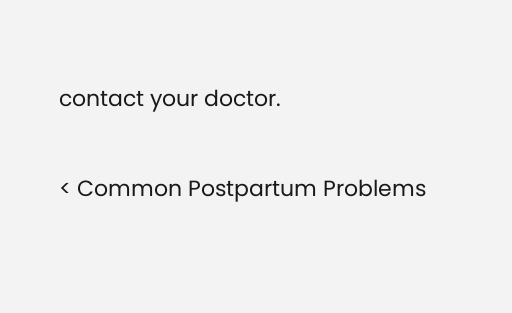contact your doctor.

< Common Postpartum Problems